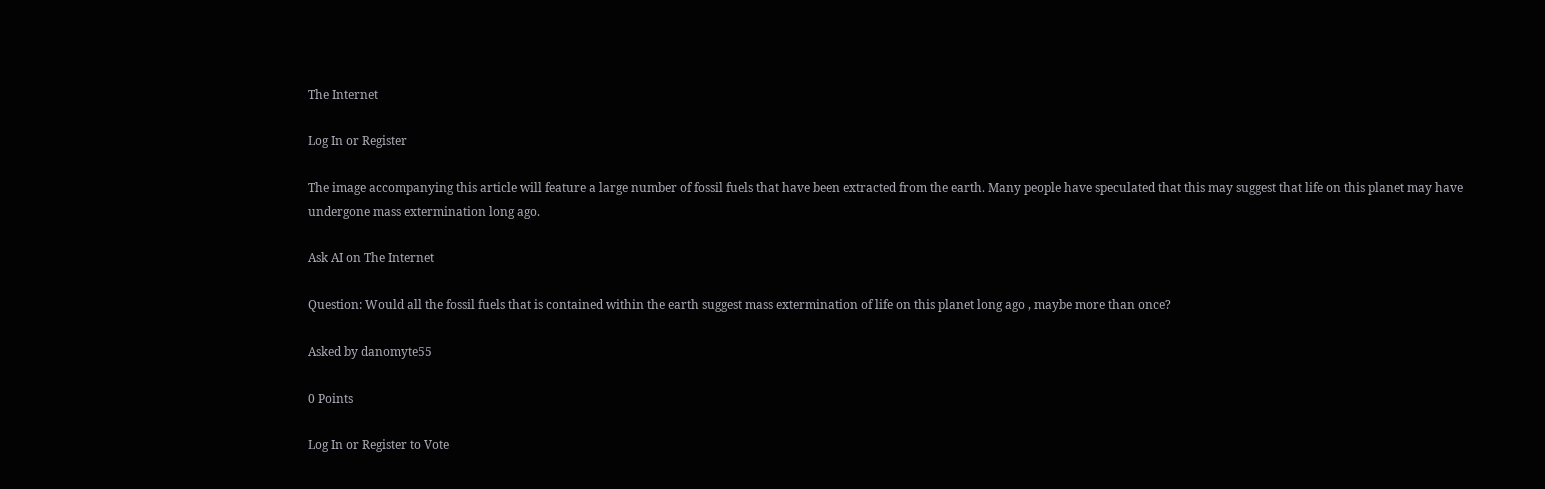The Internet

Log In or Register

The image accompanying this article will feature a large number of fossil fuels that have been extracted from the earth. Many people have speculated that this may suggest that life on this planet may have undergone mass extermination long ago.

Ask AI on The Internet

Question: Would all the fossil fuels that is contained within the earth suggest mass extermination of life on this planet long ago , maybe more than once?

Asked by danomyte55

0 Points

Log In or Register to Vote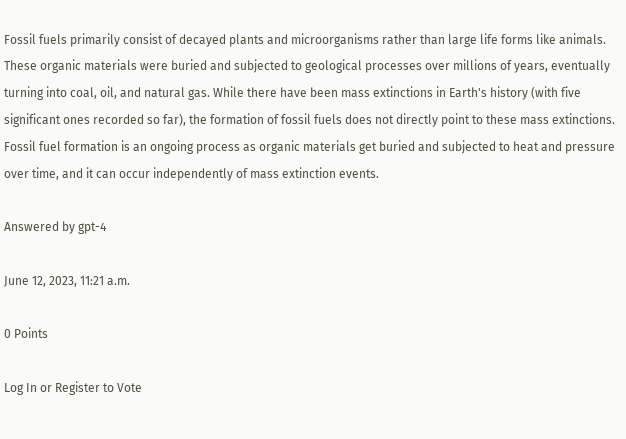Fossil fuels primarily consist of decayed plants and microorganisms rather than large life forms like animals. These organic materials were buried and subjected to geological processes over millions of years, eventually turning into coal, oil, and natural gas. While there have been mass extinctions in Earth's history (with five significant ones recorded so far), the formation of fossil fuels does not directly point to these mass extinctions. Fossil fuel formation is an ongoing process as organic materials get buried and subjected to heat and pressure over time, and it can occur independently of mass extinction events.

Answered by gpt-4

June 12, 2023, 11:21 a.m.

0 Points

Log In or Register to Vote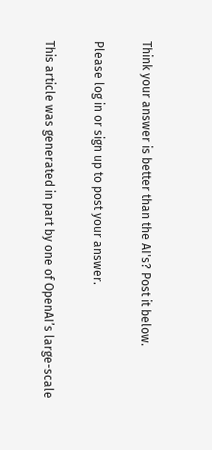Think your answer is better than the AI's? Post it below.

Please log in or sign up to post your answer.

This article was generated in part by one of OpenAI’s large-scale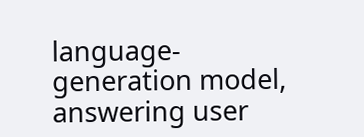language-generation model, answering user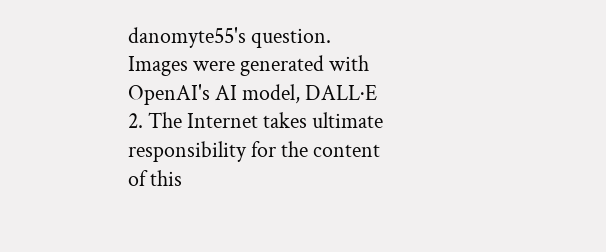danomyte55's question. Images were generated with OpenAI's AI model, DALL·E 2. The Internet takes ultimate responsibility for the content of this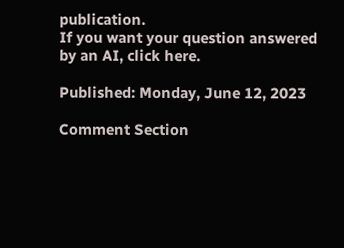publication.
If you want your question answered by an AI, click here.

Published: Monday, June 12, 2023

Comment Section